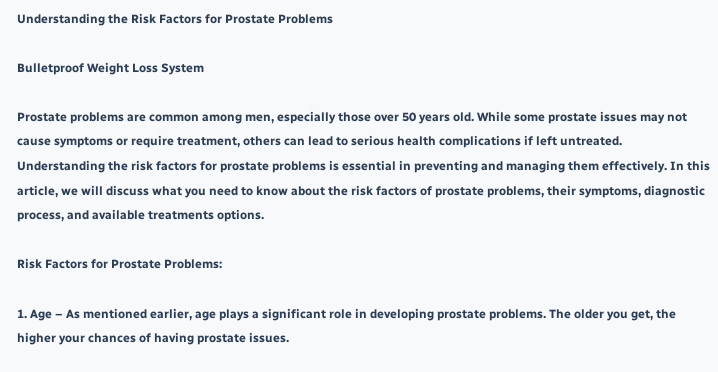Understanding the Risk Factors for Prostate Problems

Bulletproof Weight Loss System

Prostate problems are common among men, especially those over 50 years old. While some prostate issues may not cause symptoms or require treatment, others can lead to serious health complications if left untreated. Understanding the risk factors for prostate problems is essential in preventing and managing them effectively. In this article, we will discuss what you need to know about the risk factors of prostate problems, their symptoms, diagnostic process, and available treatments options.

Risk Factors for Prostate Problems:

1. Age – As mentioned earlier, age plays a significant role in developing prostate problems. The older you get, the higher your chances of having prostate issues.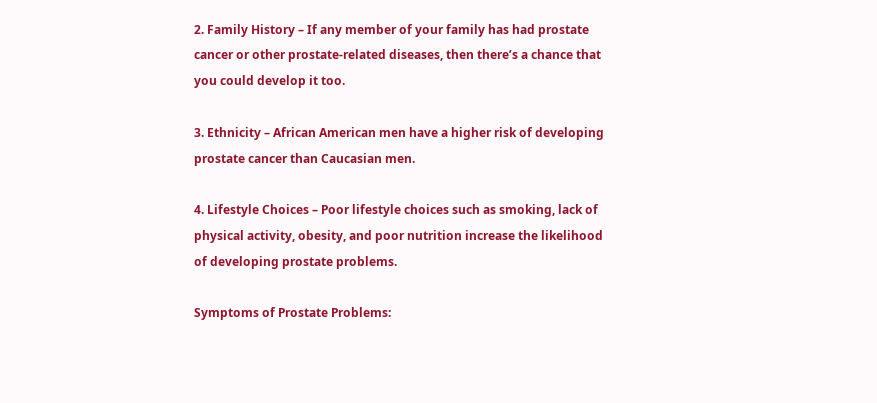2. Family History – If any member of your family has had prostate cancer or other prostate-related diseases, then there’s a chance that you could develop it too.

3. Ethnicity – African American men have a higher risk of developing prostate cancer than Caucasian men.

4. Lifestyle Choices – Poor lifestyle choices such as smoking, lack of physical activity, obesity, and poor nutrition increase the likelihood of developing prostate problems.

Symptoms of Prostate Problems: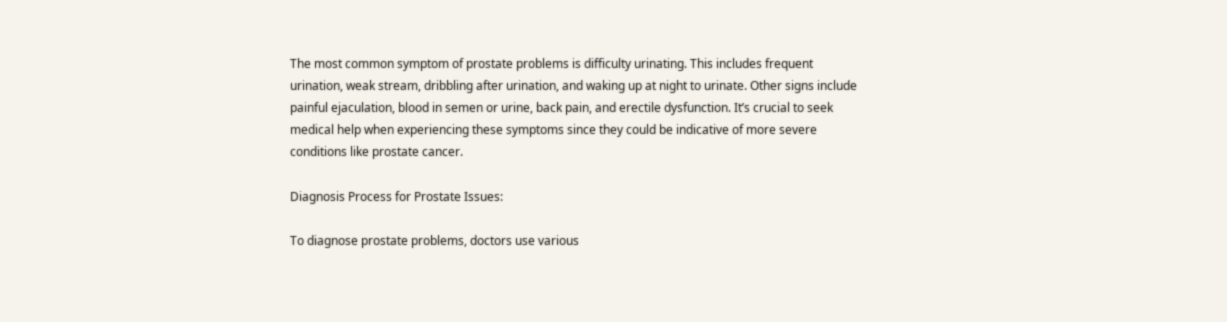The most common symptom of prostate problems is difficulty urinating. This includes frequent urination, weak stream, dribbling after urination, and waking up at night to urinate. Other signs include painful ejaculation, blood in semen or urine, back pain, and erectile dysfunction. It’s crucial to seek medical help when experiencing these symptoms since they could be indicative of more severe conditions like prostate cancer.

Diagnosis Process for Prostate Issues:

To diagnose prostate problems, doctors use various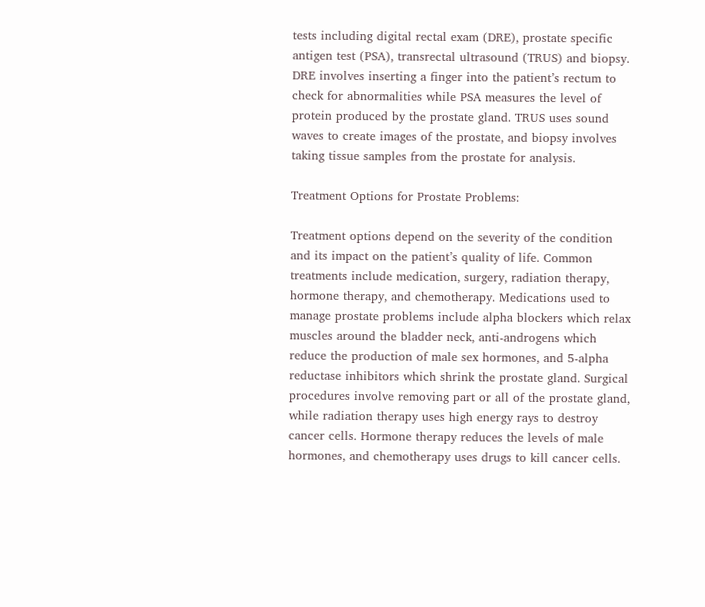tests including digital rectal exam (DRE), prostate specific antigen test (PSA), transrectal ultrasound (TRUS) and biopsy. DRE involves inserting a finger into the patient’s rectum to check for abnormalities while PSA measures the level of protein produced by the prostate gland. TRUS uses sound waves to create images of the prostate, and biopsy involves taking tissue samples from the prostate for analysis.

Treatment Options for Prostate Problems:

Treatment options depend on the severity of the condition and its impact on the patient’s quality of life. Common treatments include medication, surgery, radiation therapy, hormone therapy, and chemotherapy. Medications used to manage prostate problems include alpha blockers which relax muscles around the bladder neck, anti-androgens which reduce the production of male sex hormones, and 5-alpha reductase inhibitors which shrink the prostate gland. Surgical procedures involve removing part or all of the prostate gland, while radiation therapy uses high energy rays to destroy cancer cells. Hormone therapy reduces the levels of male hormones, and chemotherapy uses drugs to kill cancer cells.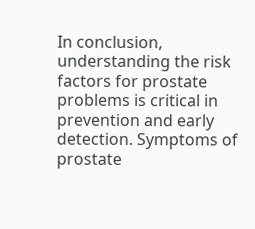In conclusion, understanding the risk factors for prostate problems is critical in prevention and early detection. Symptoms of prostate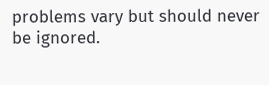problems vary but should never be ignored.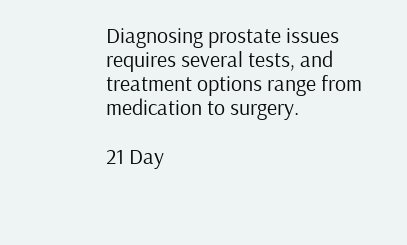Diagnosing prostate issues requires several tests, and treatment options range from medication to surgery.

21 Day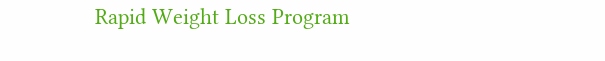Rapid Weight Loss Program